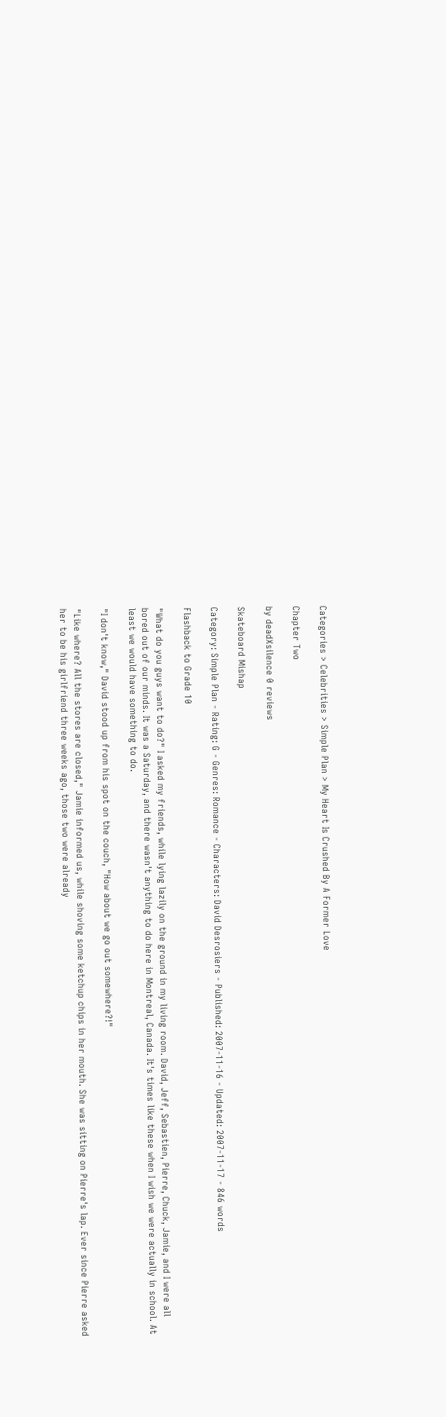Categories > Celebrities > Simple Plan > My Heart Is Crushed By A Former Love

Chapter Two

by deadXsilence 0 reviews

Skateboard Mishap

Category: Simple Plan - Rating: G - Genres: Romance - Characters: David Desrosiers - Published: 2007-11-16 - Updated: 2007-11-17 - 846 words

Flashback to Grade 10

"What do you guys want to do?" I asked my friends, while lying lazily on the ground in my living room. David, Jeff, Sebastien, Pierre, Chuck, Jamie, and I were all bored out of our minds. It was a Saturday, and there wasn't anything to do here in Montreal, Canada. It's times like these when I wish we were actually in school. At least we would have something to do.

"I don't know," David stood up from his spot on the couch, "How about we go out somewhere?!"

"Like where? All the stores are closed," Jamie informed us, while shoving some ketchup chips in her mouth. She was sitting on Pierre's lap. Ever since Pierre asked her to be his girlfriend three weeks ago, those two were already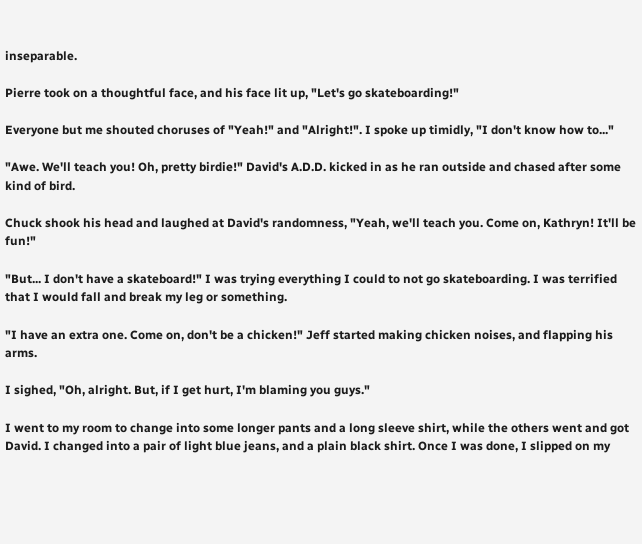inseparable.

Pierre took on a thoughtful face, and his face lit up, "Let's go skateboarding!"

Everyone but me shouted choruses of "Yeah!" and "Alright!". I spoke up timidly, "I don't know how to..."

"Awe. We'll teach you! Oh, pretty birdie!" David's A.D.D. kicked in as he ran outside and chased after some kind of bird.

Chuck shook his head and laughed at David's randomness, "Yeah, we'll teach you. Come on, Kathryn! It'll be fun!"

"But... I don't have a skateboard!" I was trying everything I could to not go skateboarding. I was terrified that I would fall and break my leg or something.

"I have an extra one. Come on, don't be a chicken!" Jeff started making chicken noises, and flapping his arms.

I sighed, "Oh, alright. But, if I get hurt, I'm blaming you guys."

I went to my room to change into some longer pants and a long sleeve shirt, while the others went and got David. I changed into a pair of light blue jeans, and a plain black shirt. Once I was done, I slipped on my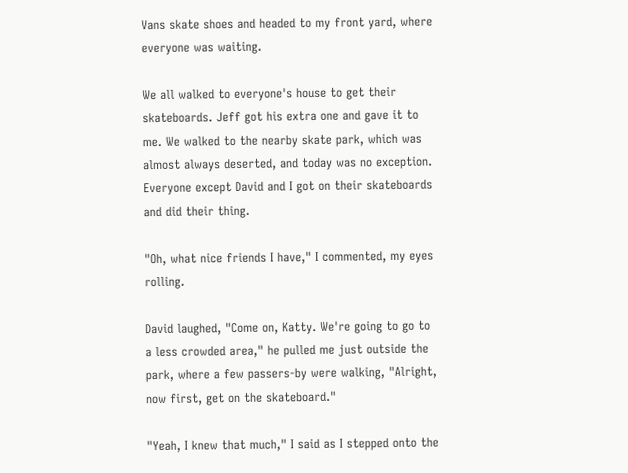Vans skate shoes and headed to my front yard, where everyone was waiting.

We all walked to everyone's house to get their skateboards. Jeff got his extra one and gave it to me. We walked to the nearby skate park, which was almost always deserted, and today was no exception. Everyone except David and I got on their skateboards and did their thing.

"Oh, what nice friends I have," I commented, my eyes rolling.

David laughed, "Come on, Katty. We're going to go to a less crowded area," he pulled me just outside the park, where a few passers-by were walking, "Alright, now first, get on the skateboard."

"Yeah, I knew that much," I said as I stepped onto the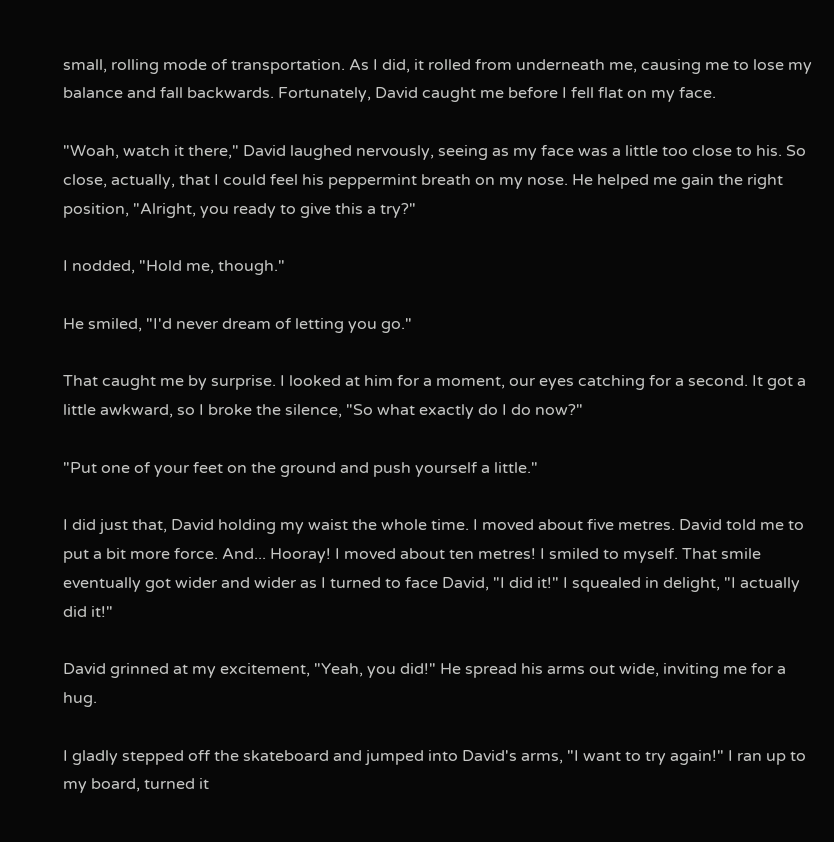small, rolling mode of transportation. As I did, it rolled from underneath me, causing me to lose my balance and fall backwards. Fortunately, David caught me before I fell flat on my face.

"Woah, watch it there," David laughed nervously, seeing as my face was a little too close to his. So close, actually, that I could feel his peppermint breath on my nose. He helped me gain the right position, "Alright, you ready to give this a try?"

I nodded, "Hold me, though."

He smiled, "I'd never dream of letting you go."

That caught me by surprise. I looked at him for a moment, our eyes catching for a second. It got a little awkward, so I broke the silence, "So what exactly do I do now?"

"Put one of your feet on the ground and push yourself a little."

I did just that, David holding my waist the whole time. I moved about five metres. David told me to put a bit more force. And... Hooray! I moved about ten metres! I smiled to myself. That smile eventually got wider and wider as I turned to face David, "I did it!" I squealed in delight, "I actually did it!"

David grinned at my excitement, "Yeah, you did!" He spread his arms out wide, inviting me for a hug.

I gladly stepped off the skateboard and jumped into David's arms, "I want to try again!" I ran up to my board, turned it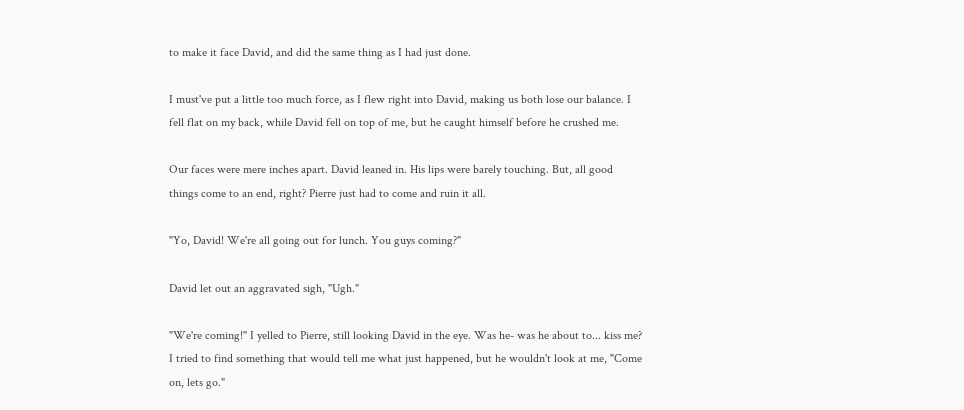to make it face David, and did the same thing as I had just done.

I must've put a little too much force, as I flew right into David, making us both lose our balance. I fell flat on my back, while David fell on top of me, but he caught himself before he crushed me.

Our faces were mere inches apart. David leaned in. His lips were barely touching. But, all good things come to an end, right? Pierre just had to come and ruin it all.

"Yo, David! We're all going out for lunch. You guys coming?"

David let out an aggravated sigh, "Ugh."

"We're coming!" I yelled to Pierre, still looking David in the eye. Was he- was he about to... kiss me? I tried to find something that would tell me what just happened, but he wouldn't look at me, "Come on, lets go."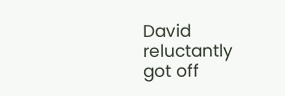David reluctantly got off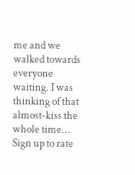me and we walked towards everyone waiting. I was thinking of that almost-kiss the whole time...
Sign up to rate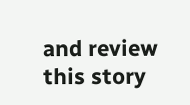and review this story